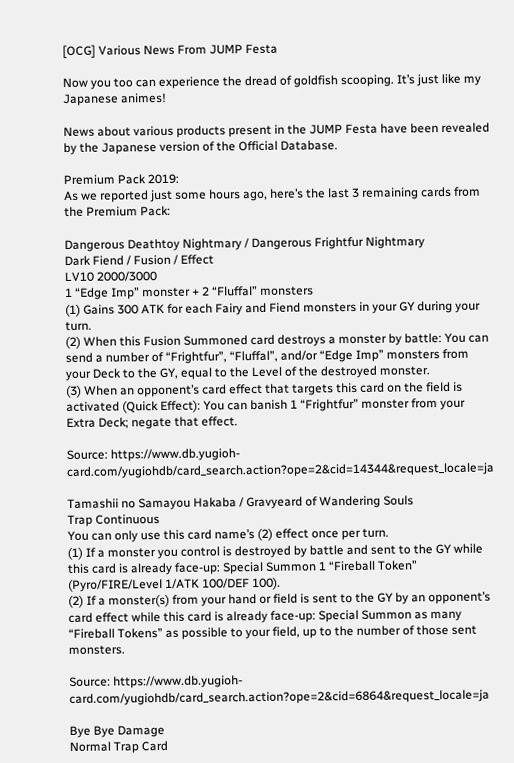[OCG] Various News From JUMP Festa

Now you too can experience the dread of goldfish scooping. It’s just like my Japanese animes!

News about various products present in the JUMP Festa have been revealed by the Japanese version of the Official Database.

Premium Pack 2019:
As we reported just some hours ago, here’s the last 3 remaining cards from the Premium Pack:

Dangerous Deathtoy Nightmary / Dangerous Frightfur Nightmary
Dark Fiend / Fusion / Effect
LV10 2000/3000
1 “Edge Imp” monster + 2 “Fluffal” monsters
(1) Gains 300 ATK for each Fairy and Fiend monsters in your GY during your turn.
(2) When this Fusion Summoned card destroys a monster by battle: You can send a number of “Frightfur”, “Fluffal”, and/or “Edge Imp” monsters from your Deck to the GY, equal to the Level of the destroyed monster.
(3) When an opponent’s card effect that targets this card on the field is activated (Quick Effect): You can banish 1 “Frightfur” monster from your Extra Deck; negate that effect.

Source: https://www.db.yugioh-card.com/yugiohdb/card_search.action?ope=2&cid=14344&request_locale=ja

Tamashii no Samayou Hakaba / Gravyeard of Wandering Souls
Trap Continuous
You can only use this card name’s (2) effect once per turn.
(1) If a monster you control is destroyed by battle and sent to the GY while this card is already face-up: Special Summon 1 “Fireball Token” (Pyro/FIRE/Level 1/ATK 100/DEF 100).
(2) If a monster(s) from your hand or field is sent to the GY by an opponent’s card effect while this card is already face-up: Special Summon as many “Fireball Tokens” as possible to your field, up to the number of those sent monsters.

Source: https://www.db.yugioh-card.com/yugiohdb/card_search.action?ope=2&cid=6864&request_locale=ja

Bye Bye Damage
Normal Trap Card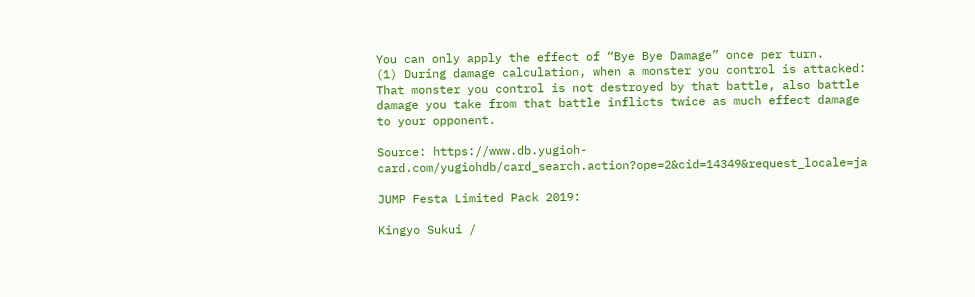You can only apply the effect of “Bye Bye Damage” once per turn.
(1) During damage calculation, when a monster you control is attacked: That monster you control is not destroyed by that battle, also battle damage you take from that battle inflicts twice as much effect damage to your opponent.

Source: https://www.db.yugioh-card.com/yugiohdb/card_search.action?ope=2&cid=14349&request_locale=ja

JUMP Festa Limited Pack 2019:

Kingyo Sukui /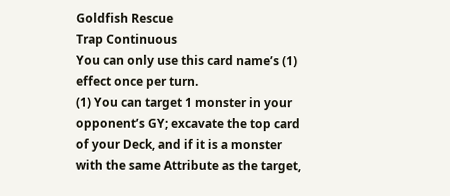Goldfish Rescue
Trap Continuous
You can only use this card name’s (1) effect once per turn.
(1) You can target 1 monster in your opponent’s GY; excavate the top card of your Deck, and if it is a monster with the same Attribute as the target,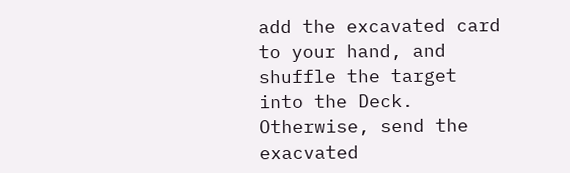add the excavated card to your hand, and shuffle the target into the Deck. Otherwise, send the exacvated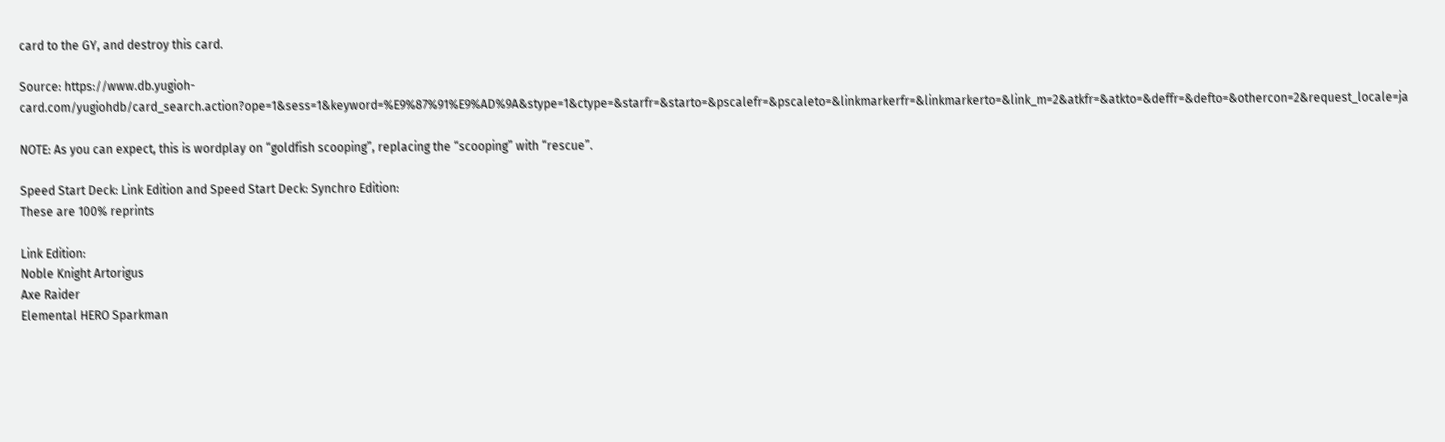card to the GY, and destroy this card.

Source: https://www.db.yugioh-card.com/yugiohdb/card_search.action?ope=1&sess=1&keyword=%E9%87%91%E9%AD%9A&stype=1&ctype=&starfr=&starto=&pscalefr=&pscaleto=&linkmarkerfr=&linkmarkerto=&link_m=2&atkfr=&atkto=&deffr=&defto=&othercon=2&request_locale=ja

NOTE: As you can expect, this is wordplay on “goldfish scooping”, replacing the “scooping” with “rescue”.

Speed Start Deck: Link Edition and Speed Start Deck: Synchro Edition:
These are 100% reprints

Link Edition:
Noble Knight Artorigus
Axe Raider
Elemental HERO Sparkman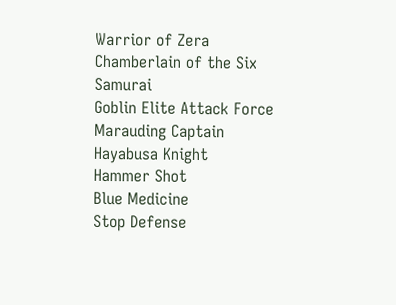Warrior of Zera
Chamberlain of the Six Samurai
Goblin Elite Attack Force
Marauding Captain
Hayabusa Knight
Hammer Shot
Blue Medicine
Stop Defense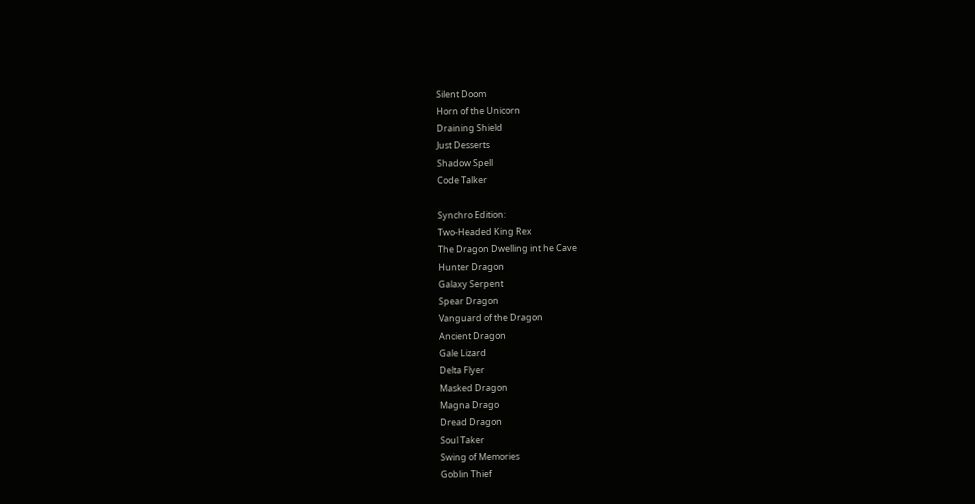Silent Doom
Horn of the Unicorn
Draining Shield
Just Desserts
Shadow Spell
Code Talker

Synchro Edition:
Two-Headed King Rex
The Dragon Dwelling int he Cave
Hunter Dragon
Galaxy Serpent
Spear Dragon
Vanguard of the Dragon
Ancient Dragon
Gale Lizard
Delta Flyer
Masked Dragon
Magna Drago
Dread Dragon
Soul Taker
Swing of Memories
Goblin Thief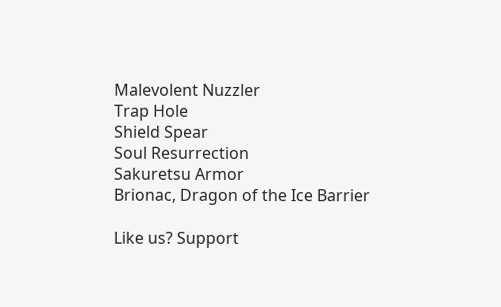Malevolent Nuzzler
Trap Hole
Shield Spear
Soul Resurrection
Sakuretsu Armor
Brionac, Dragon of the Ice Barrier

Like us? Support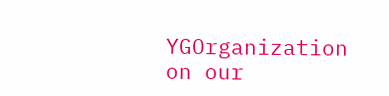YGOrganization on our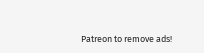Patreon to remove ads!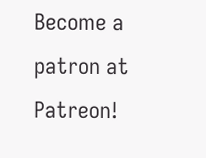Become a patron at Patreon!